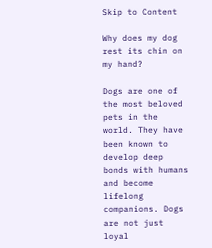Skip to Content

Why does my dog rest its chin on my hand?

Dogs are one of the most beloved pets in the world. They have been known to develop deep bonds with humans and become lifelong companions. Dogs are not just loyal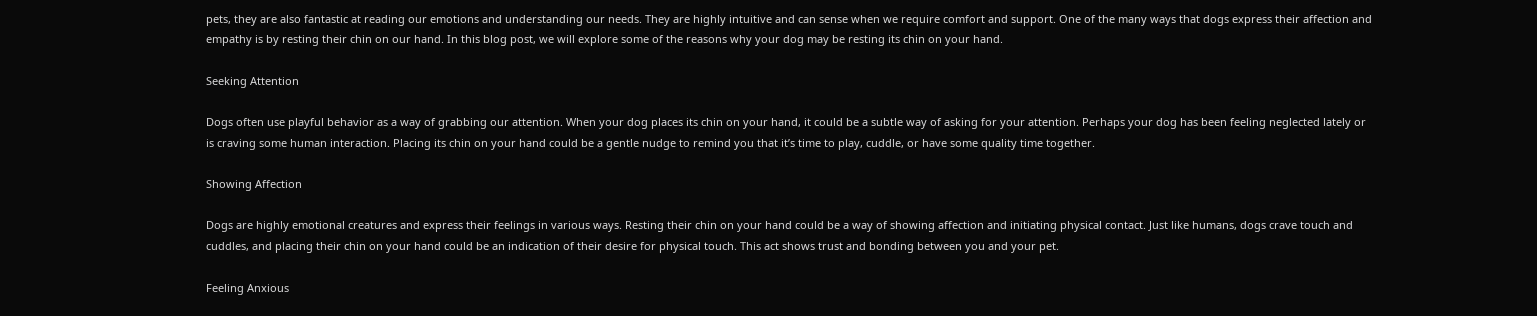pets, they are also fantastic at reading our emotions and understanding our needs. They are highly intuitive and can sense when we require comfort and support. One of the many ways that dogs express their affection and empathy is by resting their chin on our hand. In this blog post, we will explore some of the reasons why your dog may be resting its chin on your hand.

Seeking Attention

Dogs often use playful behavior as a way of grabbing our attention. When your dog places its chin on your hand, it could be a subtle way of asking for your attention. Perhaps your dog has been feeling neglected lately or is craving some human interaction. Placing its chin on your hand could be a gentle nudge to remind you that it’s time to play, cuddle, or have some quality time together.

Showing Affection

Dogs are highly emotional creatures and express their feelings in various ways. Resting their chin on your hand could be a way of showing affection and initiating physical contact. Just like humans, dogs crave touch and cuddles, and placing their chin on your hand could be an indication of their desire for physical touch. This act shows trust and bonding between you and your pet.

Feeling Anxious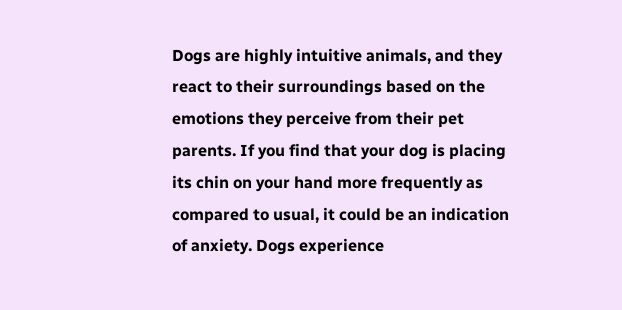Dogs are highly intuitive animals, and they react to their surroundings based on the emotions they perceive from their pet parents. If you find that your dog is placing its chin on your hand more frequently as compared to usual, it could be an indication of anxiety. Dogs experience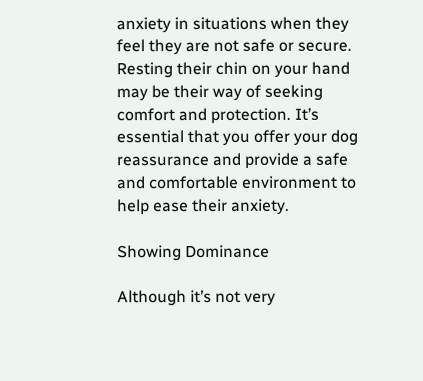anxiety in situations when they feel they are not safe or secure. Resting their chin on your hand may be their way of seeking comfort and protection. It’s essential that you offer your dog reassurance and provide a safe and comfortable environment to help ease their anxiety.

Showing Dominance

Although it’s not very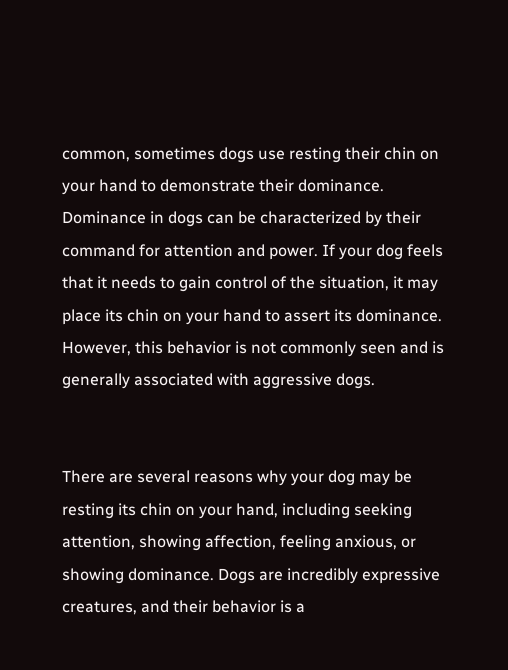common, sometimes dogs use resting their chin on your hand to demonstrate their dominance. Dominance in dogs can be characterized by their command for attention and power. If your dog feels that it needs to gain control of the situation, it may place its chin on your hand to assert its dominance. However, this behavior is not commonly seen and is generally associated with aggressive dogs.


There are several reasons why your dog may be resting its chin on your hand, including seeking attention, showing affection, feeling anxious, or showing dominance. Dogs are incredibly expressive creatures, and their behavior is a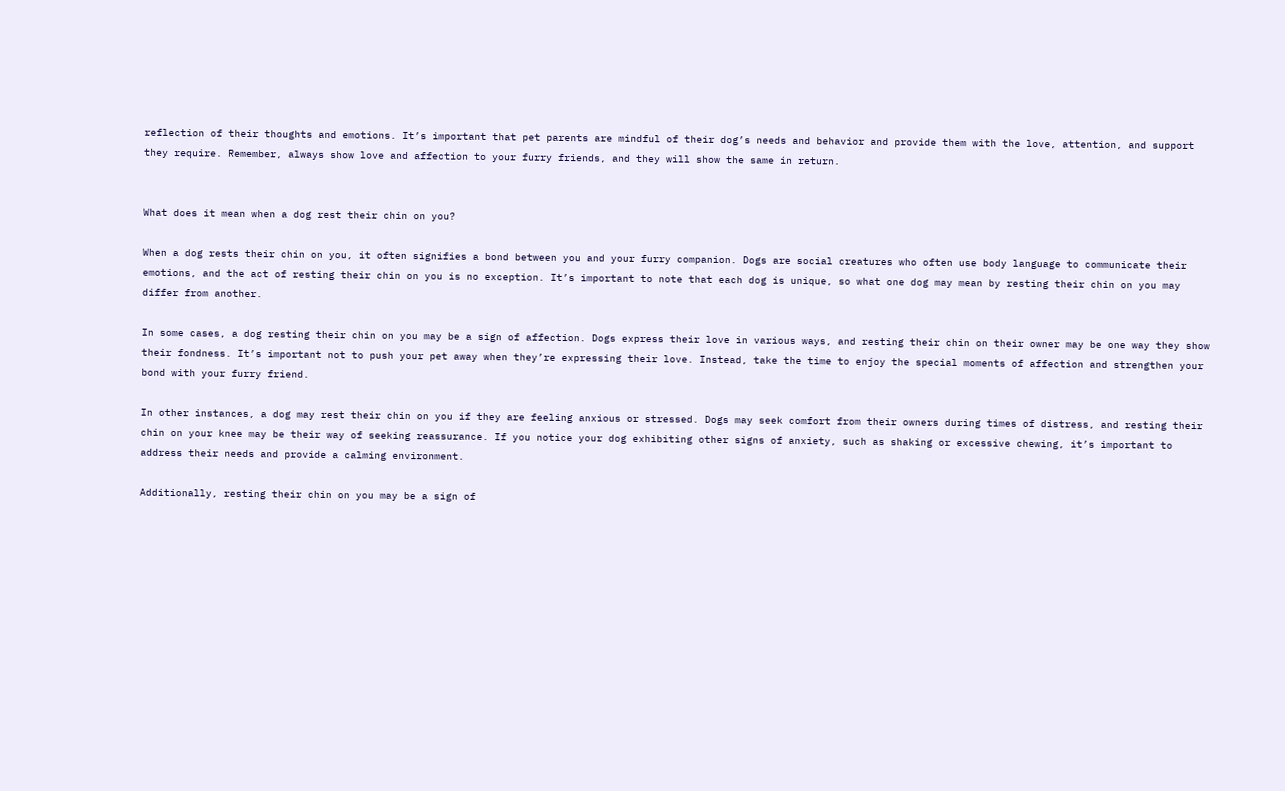reflection of their thoughts and emotions. It’s important that pet parents are mindful of their dog’s needs and behavior and provide them with the love, attention, and support they require. Remember, always show love and affection to your furry friends, and they will show the same in return.


What does it mean when a dog rest their chin on you?

When a dog rests their chin on you, it often signifies a bond between you and your furry companion. Dogs are social creatures who often use body language to communicate their emotions, and the act of resting their chin on you is no exception. It’s important to note that each dog is unique, so what one dog may mean by resting their chin on you may differ from another.

In some cases, a dog resting their chin on you may be a sign of affection. Dogs express their love in various ways, and resting their chin on their owner may be one way they show their fondness. It’s important not to push your pet away when they’re expressing their love. Instead, take the time to enjoy the special moments of affection and strengthen your bond with your furry friend.

In other instances, a dog may rest their chin on you if they are feeling anxious or stressed. Dogs may seek comfort from their owners during times of distress, and resting their chin on your knee may be their way of seeking reassurance. If you notice your dog exhibiting other signs of anxiety, such as shaking or excessive chewing, it’s important to address their needs and provide a calming environment.

Additionally, resting their chin on you may be a sign of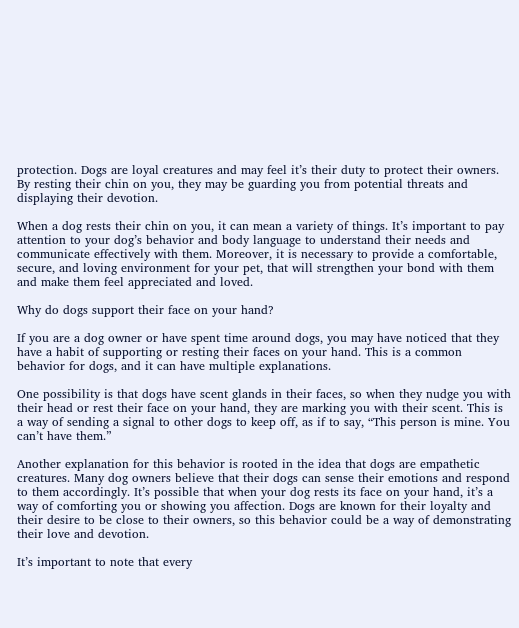protection. Dogs are loyal creatures and may feel it’s their duty to protect their owners. By resting their chin on you, they may be guarding you from potential threats and displaying their devotion.

When a dog rests their chin on you, it can mean a variety of things. It’s important to pay attention to your dog’s behavior and body language to understand their needs and communicate effectively with them. Moreover, it is necessary to provide a comfortable, secure, and loving environment for your pet, that will strengthen your bond with them and make them feel appreciated and loved.

Why do dogs support their face on your hand?

If you are a dog owner or have spent time around dogs, you may have noticed that they have a habit of supporting or resting their faces on your hand. This is a common behavior for dogs, and it can have multiple explanations.

One possibility is that dogs have scent glands in their faces, so when they nudge you with their head or rest their face on your hand, they are marking you with their scent. This is a way of sending a signal to other dogs to keep off, as if to say, “This person is mine. You can’t have them.”

Another explanation for this behavior is rooted in the idea that dogs are empathetic creatures. Many dog owners believe that their dogs can sense their emotions and respond to them accordingly. It’s possible that when your dog rests its face on your hand, it’s a way of comforting you or showing you affection. Dogs are known for their loyalty and their desire to be close to their owners, so this behavior could be a way of demonstrating their love and devotion.

It’s important to note that every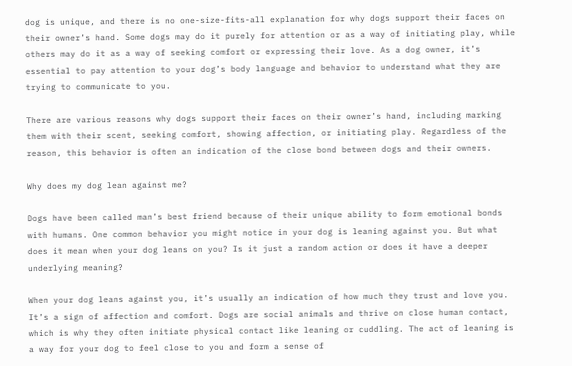dog is unique, and there is no one-size-fits-all explanation for why dogs support their faces on their owner’s hand. Some dogs may do it purely for attention or as a way of initiating play, while others may do it as a way of seeking comfort or expressing their love. As a dog owner, it’s essential to pay attention to your dog’s body language and behavior to understand what they are trying to communicate to you.

There are various reasons why dogs support their faces on their owner’s hand, including marking them with their scent, seeking comfort, showing affection, or initiating play. Regardless of the reason, this behavior is often an indication of the close bond between dogs and their owners.

Why does my dog lean against me?

Dogs have been called man’s best friend because of their unique ability to form emotional bonds with humans. One common behavior you might notice in your dog is leaning against you. But what does it mean when your dog leans on you? Is it just a random action or does it have a deeper underlying meaning?

When your dog leans against you, it’s usually an indication of how much they trust and love you. It’s a sign of affection and comfort. Dogs are social animals and thrive on close human contact, which is why they often initiate physical contact like leaning or cuddling. The act of leaning is a way for your dog to feel close to you and form a sense of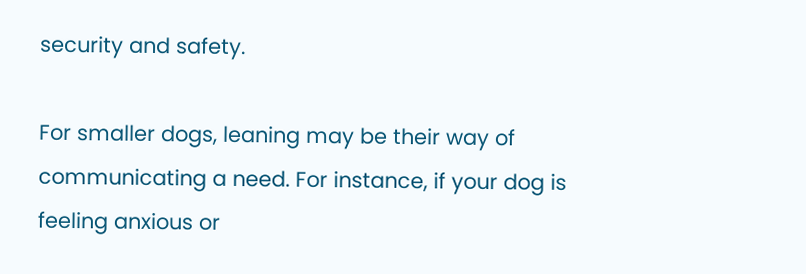security and safety.

For smaller dogs, leaning may be their way of communicating a need. For instance, if your dog is feeling anxious or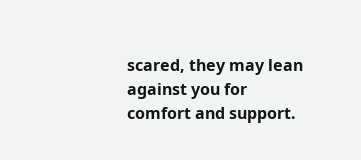scared, they may lean against you for comfort and support.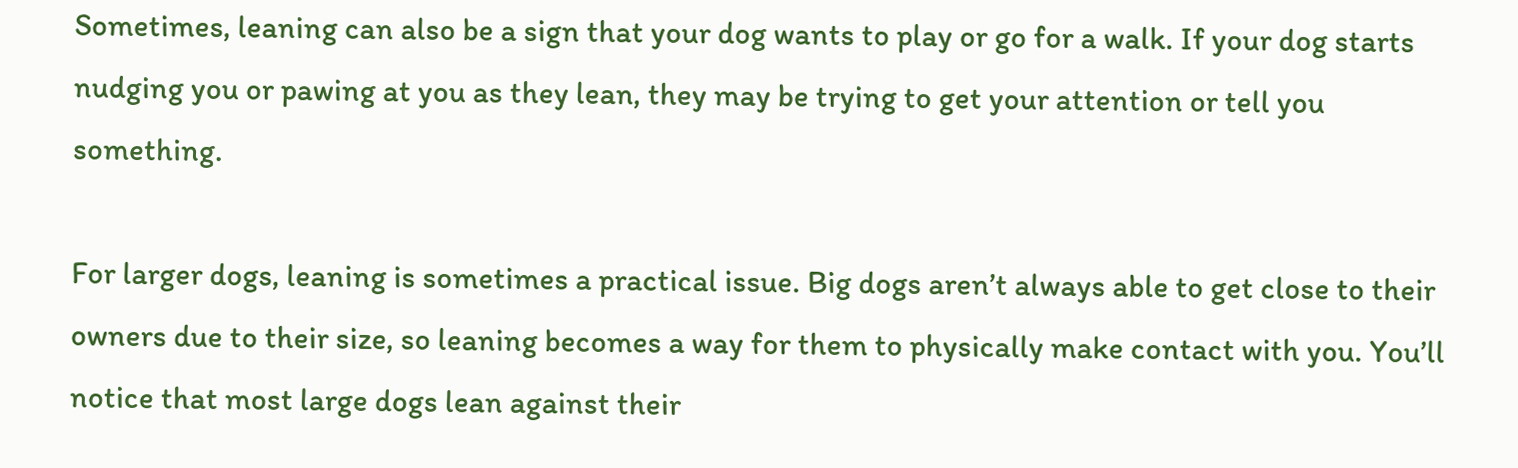Sometimes, leaning can also be a sign that your dog wants to play or go for a walk. If your dog starts nudging you or pawing at you as they lean, they may be trying to get your attention or tell you something.

For larger dogs, leaning is sometimes a practical issue. Big dogs aren’t always able to get close to their owners due to their size, so leaning becomes a way for them to physically make contact with you. You’ll notice that most large dogs lean against their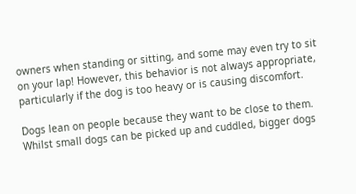owners when standing or sitting, and some may even try to sit on your lap! However, this behavior is not always appropriate, particularly if the dog is too heavy or is causing discomfort.

Dogs lean on people because they want to be close to them. Whilst small dogs can be picked up and cuddled, bigger dogs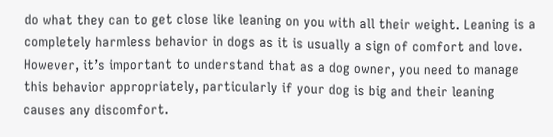do what they can to get close like leaning on you with all their weight. Leaning is a completely harmless behavior in dogs as it is usually a sign of comfort and love. However, it’s important to understand that as a dog owner, you need to manage this behavior appropriately, particularly if your dog is big and their leaning causes any discomfort.